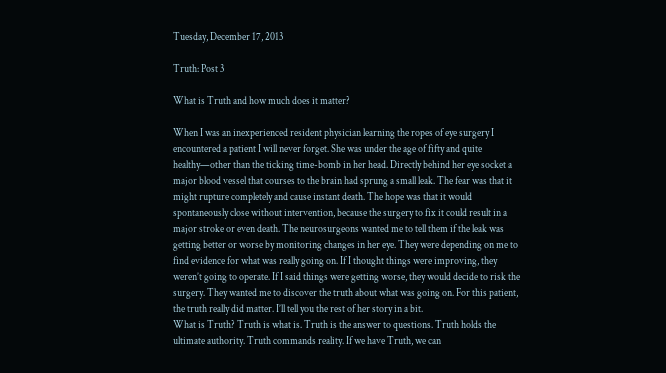Tuesday, December 17, 2013

Truth: Post 3

What is Truth and how much does it matter?

When I was an inexperienced resident physician learning the ropes of eye surgery I encountered a patient I will never forget. She was under the age of fifty and quite healthy—other than the ticking time-bomb in her head. Directly behind her eye socket a major blood vessel that courses to the brain had sprung a small leak. The fear was that it might rupture completely and cause instant death. The hope was that it would spontaneously close without intervention, because the surgery to fix it could result in a major stroke or even death. The neurosurgeons wanted me to tell them if the leak was getting better or worse by monitoring changes in her eye. They were depending on me to find evidence for what was really going on. If I thought things were improving, they weren’t going to operate. If I said things were getting worse, they would decide to risk the surgery. They wanted me to discover the truth about what was going on. For this patient, the truth really did matter. I’ll tell you the rest of her story in a bit.
What is Truth? Truth is what is. Truth is the answer to questions. Truth holds the ultimate authority. Truth commands reality. If we have Truth, we can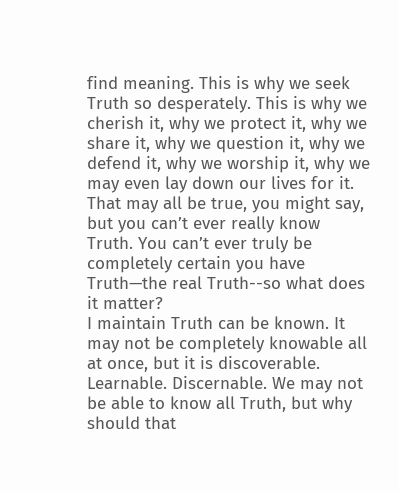find meaning. This is why we seek Truth so desperately. This is why we cherish it, why we protect it, why we share it, why we question it, why we defend it, why we worship it, why we may even lay down our lives for it.
That may all be true, you might say, but you can’t ever really know Truth. You can’t ever truly be completely certain you have Truth—the real Truth--so what does it matter?
I maintain Truth can be known. It may not be completely knowable all at once, but it is discoverable. Learnable. Discernable. We may not be able to know all Truth, but why should that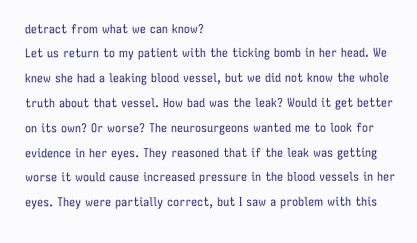detract from what we can know?
Let us return to my patient with the ticking bomb in her head. We knew she had a leaking blood vessel, but we did not know the whole truth about that vessel. How bad was the leak? Would it get better on its own? Or worse? The neurosurgeons wanted me to look for evidence in her eyes. They reasoned that if the leak was getting worse it would cause increased pressure in the blood vessels in her eyes. They were partially correct, but I saw a problem with this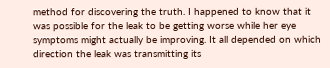method for discovering the truth. I happened to know that it was possible for the leak to be getting worse while her eye symptoms might actually be improving. It all depended on which direction the leak was transmitting its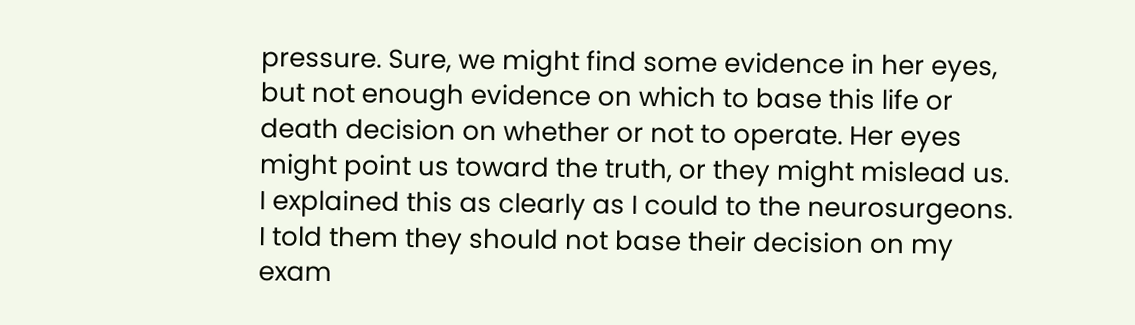pressure. Sure, we might find some evidence in her eyes, but not enough evidence on which to base this life or death decision on whether or not to operate. Her eyes might point us toward the truth, or they might mislead us. I explained this as clearly as I could to the neurosurgeons. I told them they should not base their decision on my exam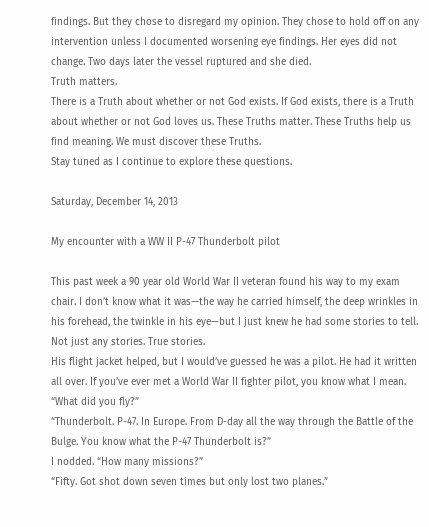findings. But they chose to disregard my opinion. They chose to hold off on any intervention unless I documented worsening eye findings. Her eyes did not change. Two days later the vessel ruptured and she died.
Truth matters.
There is a Truth about whether or not God exists. If God exists, there is a Truth about whether or not God loves us. These Truths matter. These Truths help us find meaning. We must discover these Truths.
Stay tuned as I continue to explore these questions.

Saturday, December 14, 2013

My encounter with a WW II P-47 Thunderbolt pilot

This past week a 90 year old World War II veteran found his way to my exam chair. I don’t know what it was—the way he carried himself, the deep wrinkles in his forehead, the twinkle in his eye—but I just knew he had some stories to tell. Not just any stories. True stories.
His flight jacket helped, but I would’ve guessed he was a pilot. He had it written all over. If you’ve ever met a World War II fighter pilot, you know what I mean.
“What did you fly?”
“Thunderbolt. P-47. In Europe. From D-day all the way through the Battle of the Bulge. You know what the P-47 Thunderbolt is?”
I nodded. “How many missions?”
“Fifty. Got shot down seven times but only lost two planes.”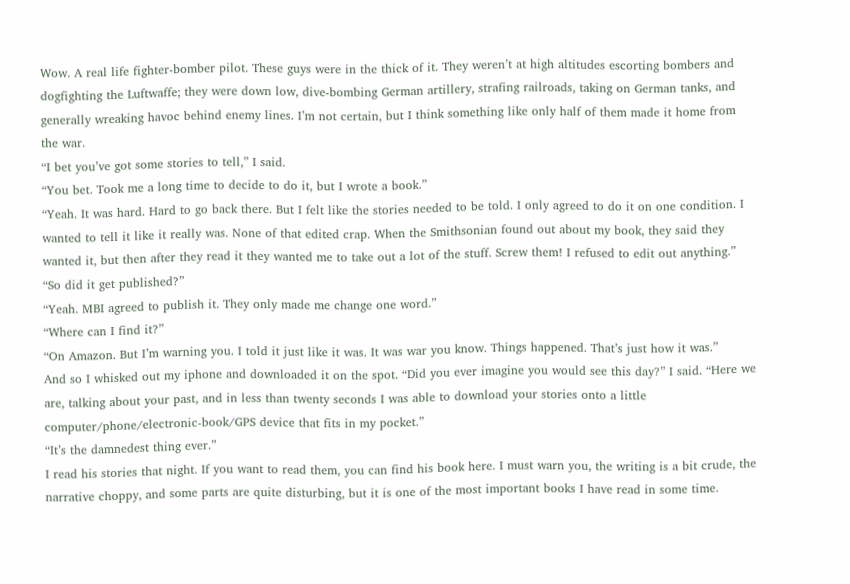Wow. A real life fighter-bomber pilot. These guys were in the thick of it. They weren’t at high altitudes escorting bombers and dogfighting the Luftwaffe; they were down low, dive-bombing German artillery, strafing railroads, taking on German tanks, and generally wreaking havoc behind enemy lines. I’m not certain, but I think something like only half of them made it home from the war.
“I bet you’ve got some stories to tell,” I said.
“You bet. Took me a long time to decide to do it, but I wrote a book.”
“Yeah. It was hard. Hard to go back there. But I felt like the stories needed to be told. I only agreed to do it on one condition. I wanted to tell it like it really was. None of that edited crap. When the Smithsonian found out about my book, they said they wanted it, but then after they read it they wanted me to take out a lot of the stuff. Screw them! I refused to edit out anything.”
“So did it get published?”
“Yeah. MBI agreed to publish it. They only made me change one word.”
“Where can I find it?”
“On Amazon. But I’m warning you. I told it just like it was. It was war you know. Things happened. That’s just how it was.”
And so I whisked out my iphone and downloaded it on the spot. “Did you ever imagine you would see this day?” I said. “Here we are, talking about your past, and in less than twenty seconds I was able to download your stories onto a little computer/phone/electronic-book/GPS device that fits in my pocket.”
“It’s the damnedest thing ever.”
I read his stories that night. If you want to read them, you can find his book here. I must warn you, the writing is a bit crude, the narrative choppy, and some parts are quite disturbing, but it is one of the most important books I have read in some time.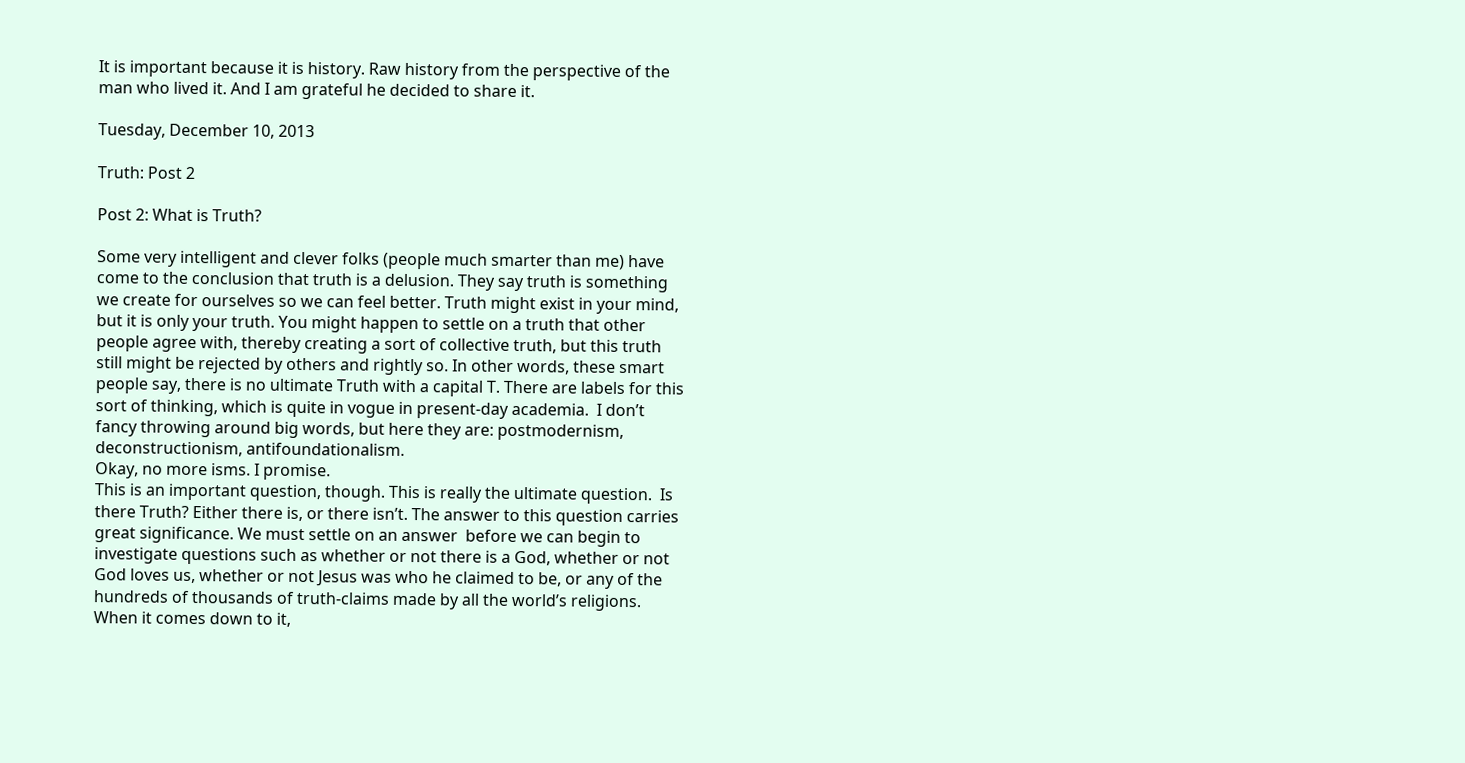It is important because it is history. Raw history from the perspective of the man who lived it. And I am grateful he decided to share it.

Tuesday, December 10, 2013

Truth: Post 2

Post 2: What is Truth?

Some very intelligent and clever folks (people much smarter than me) have come to the conclusion that truth is a delusion. They say truth is something we create for ourselves so we can feel better. Truth might exist in your mind, but it is only your truth. You might happen to settle on a truth that other people agree with, thereby creating a sort of collective truth, but this truth still might be rejected by others and rightly so. In other words, these smart people say, there is no ultimate Truth with a capital T. There are labels for this sort of thinking, which is quite in vogue in present-day academia.  I don’t fancy throwing around big words, but here they are: postmodernism, deconstructionism, antifoundationalism.
Okay, no more isms. I promise.
This is an important question, though. This is really the ultimate question.  Is there Truth? Either there is, or there isn’t. The answer to this question carries great significance. We must settle on an answer  before we can begin to investigate questions such as whether or not there is a God, whether or not God loves us, whether or not Jesus was who he claimed to be, or any of the hundreds of thousands of truth-claims made by all the world’s religions. When it comes down to it,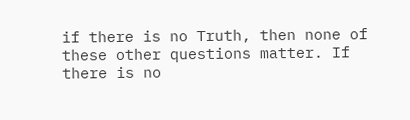if there is no Truth, then none of these other questions matter. If there is no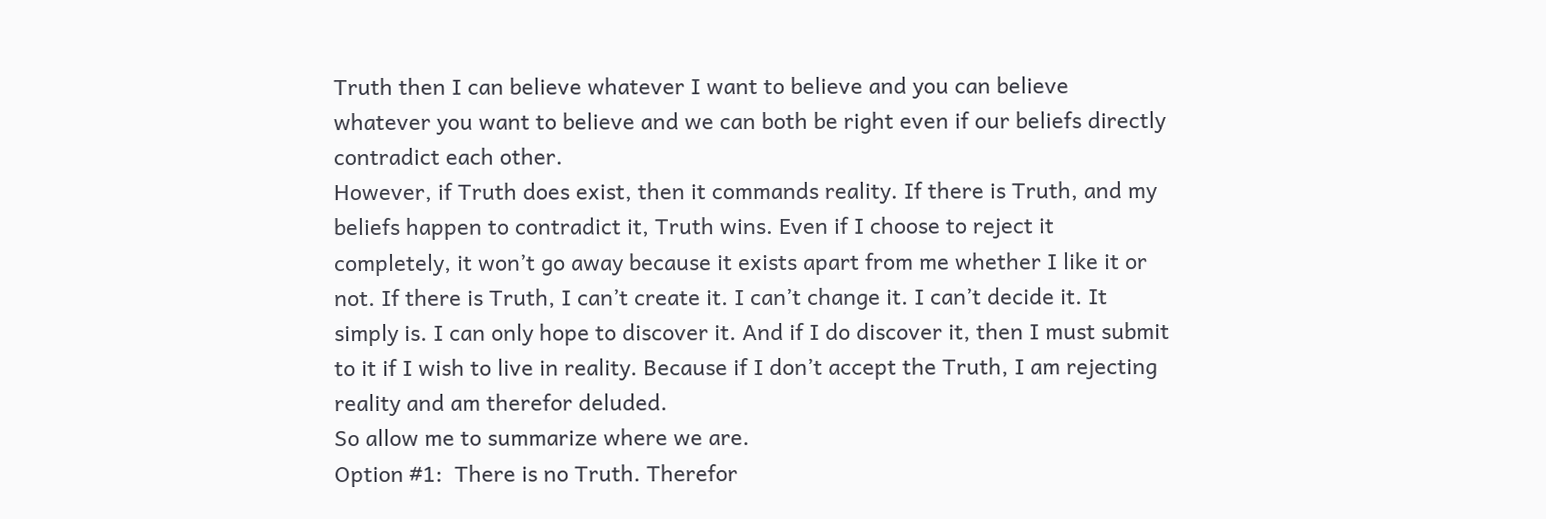Truth then I can believe whatever I want to believe and you can believe whatever you want to believe and we can both be right even if our beliefs directly contradict each other.
However, if Truth does exist, then it commands reality. If there is Truth, and my beliefs happen to contradict it, Truth wins. Even if I choose to reject it completely, it won’t go away because it exists apart from me whether I like it or not. If there is Truth, I can’t create it. I can’t change it. I can’t decide it. It simply is. I can only hope to discover it. And if I do discover it, then I must submit to it if I wish to live in reality. Because if I don’t accept the Truth, I am rejecting reality and am therefor deluded.
So allow me to summarize where we are.
Option #1:  There is no Truth. Therefor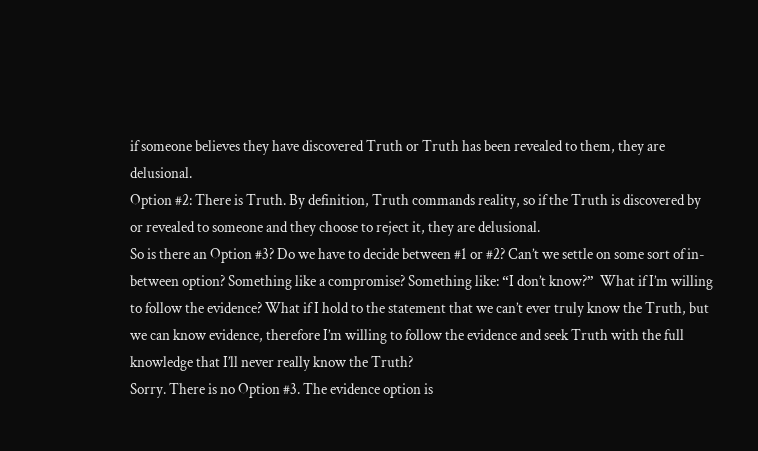if someone believes they have discovered Truth or Truth has been revealed to them, they are delusional.
Option #2: There is Truth. By definition, Truth commands reality, so if the Truth is discovered by or revealed to someone and they choose to reject it, they are delusional.
So is there an Option #3? Do we have to decide between #1 or #2? Can’t we settle on some sort of in-between option? Something like a compromise? Something like: “I don’t know?”  What if I’m willing to follow the evidence? What if I hold to the statement that we can’t ever truly know the Truth, but we can know evidence, therefore I’m willing to follow the evidence and seek Truth with the full knowledge that I’ll never really know the Truth?
Sorry. There is no Option #3. The evidence option is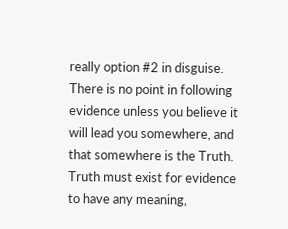really option #2 in disguise. There is no point in following evidence unless you believe it will lead you somewhere, and that somewhere is the Truth. Truth must exist for evidence to have any meaning,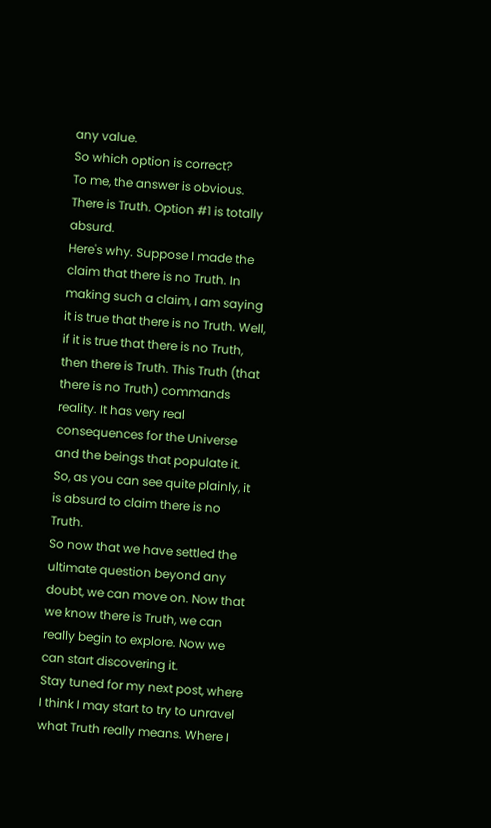any value.
So which option is correct?
To me, the answer is obvious. There is Truth. Option #1 is totally absurd.
Here's why. Suppose I made the claim that there is no Truth. In making such a claim, I am saying it is true that there is no Truth. Well, if it is true that there is no Truth, then there is Truth. This Truth (that there is no Truth) commands reality. It has very real consequences for the Universe and the beings that populate it. So, as you can see quite plainly, it is absurd to claim there is no Truth.
So now that we have settled the ultimate question beyond any doubt, we can move on. Now that we know there is Truth, we can really begin to explore. Now we can start discovering it.
Stay tuned for my next post, where I think I may start to try to unravel what Truth really means. Where I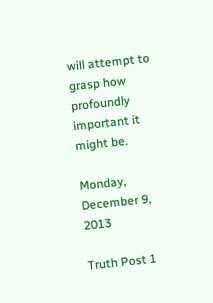will attempt to grasp how profoundly important it might be.

Monday, December 9, 2013

Truth Post 1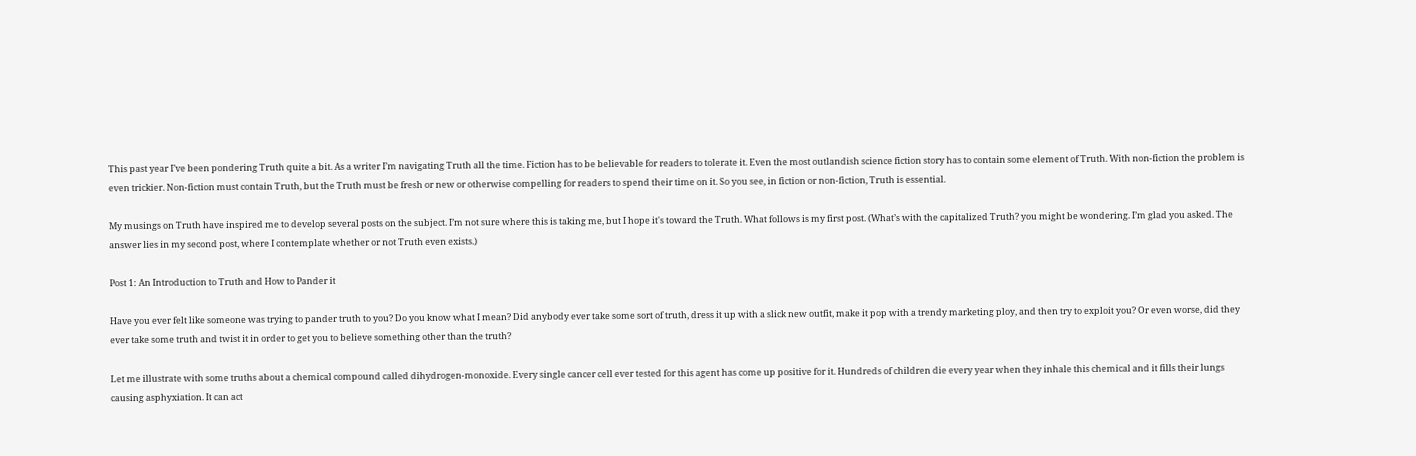This past year I’ve been pondering Truth quite a bit. As a writer I’m navigating Truth all the time. Fiction has to be believable for readers to tolerate it. Even the most outlandish science fiction story has to contain some element of Truth. With non-fiction the problem is even trickier. Non-fiction must contain Truth, but the Truth must be fresh or new or otherwise compelling for readers to spend their time on it. So you see, in fiction or non-fiction, Truth is essential.

My musings on Truth have inspired me to develop several posts on the subject. I’m not sure where this is taking me, but I hope it's toward the Truth. What follows is my first post. (What’s with the capitalized Truth? you might be wondering. I’m glad you asked. The answer lies in my second post, where I contemplate whether or not Truth even exists.)

Post 1: An Introduction to Truth and How to Pander it

Have you ever felt like someone was trying to pander truth to you? Do you know what I mean? Did anybody ever take some sort of truth, dress it up with a slick new outfit, make it pop with a trendy marketing ploy, and then try to exploit you? Or even worse, did they ever take some truth and twist it in order to get you to believe something other than the truth?

Let me illustrate with some truths about a chemical compound called dihydrogen-monoxide. Every single cancer cell ever tested for this agent has come up positive for it. Hundreds of children die every year when they inhale this chemical and it fills their lungs causing asphyxiation. It can act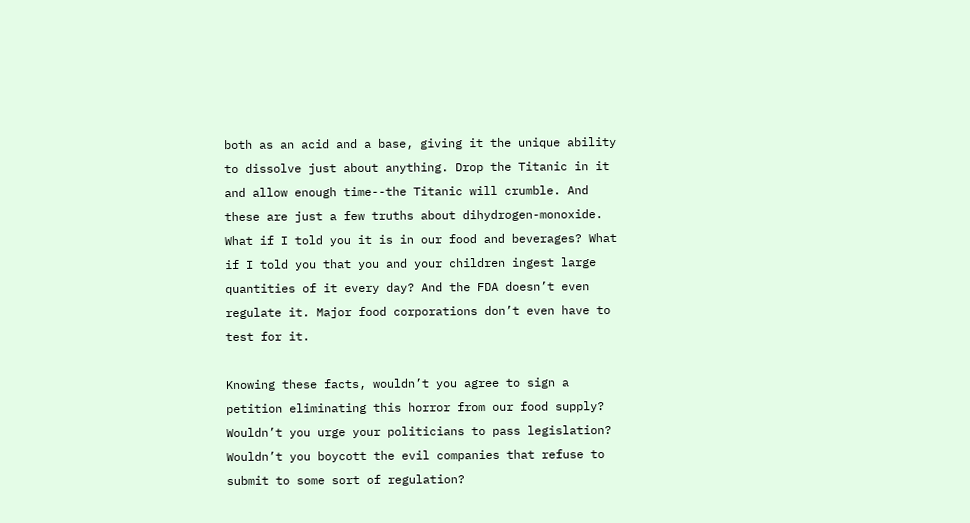both as an acid and a base, giving it the unique ability to dissolve just about anything. Drop the Titanic in it and allow enough time--the Titanic will crumble. And these are just a few truths about dihydrogen-monoxide. What if I told you it is in our food and beverages? What if I told you that you and your children ingest large quantities of it every day? And the FDA doesn’t even regulate it. Major food corporations don’t even have to test for it.

Knowing these facts, wouldn’t you agree to sign a petition eliminating this horror from our food supply? Wouldn’t you urge your politicians to pass legislation? Wouldn’t you boycott the evil companies that refuse to submit to some sort of regulation?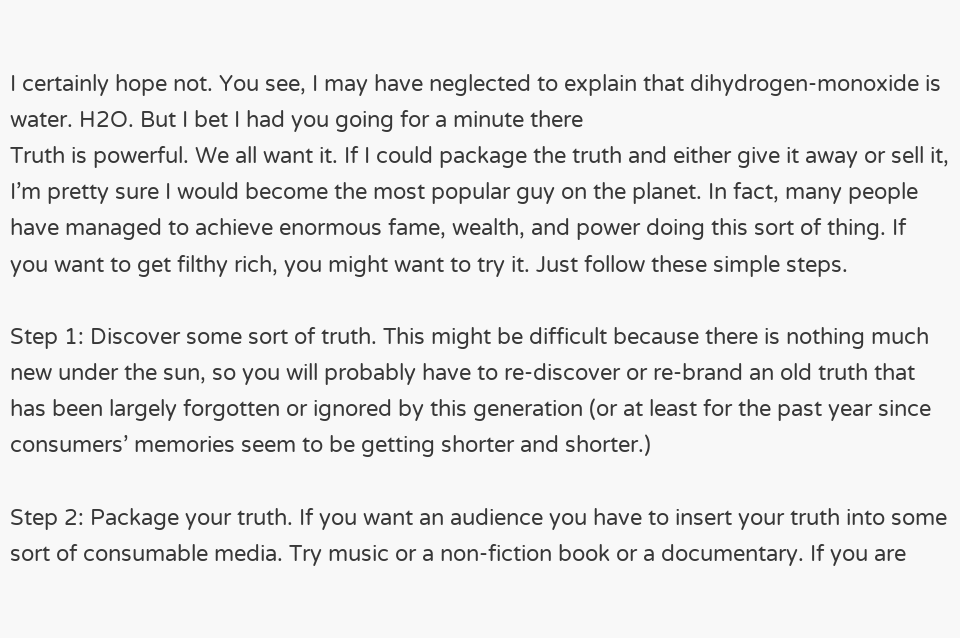I certainly hope not. You see, I may have neglected to explain that dihydrogen-monoxide is water. H2O. But I bet I had you going for a minute there
Truth is powerful. We all want it. If I could package the truth and either give it away or sell it, I’m pretty sure I would become the most popular guy on the planet. In fact, many people have managed to achieve enormous fame, wealth, and power doing this sort of thing. If you want to get filthy rich, you might want to try it. Just follow these simple steps.

Step 1: Discover some sort of truth. This might be difficult because there is nothing much new under the sun, so you will probably have to re-discover or re-brand an old truth that has been largely forgotten or ignored by this generation (or at least for the past year since consumers’ memories seem to be getting shorter and shorter.)

Step 2: Package your truth. If you want an audience you have to insert your truth into some sort of consumable media. Try music or a non-fiction book or a documentary. If you are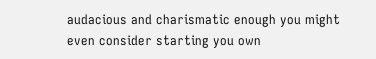audacious and charismatic enough you might even consider starting you own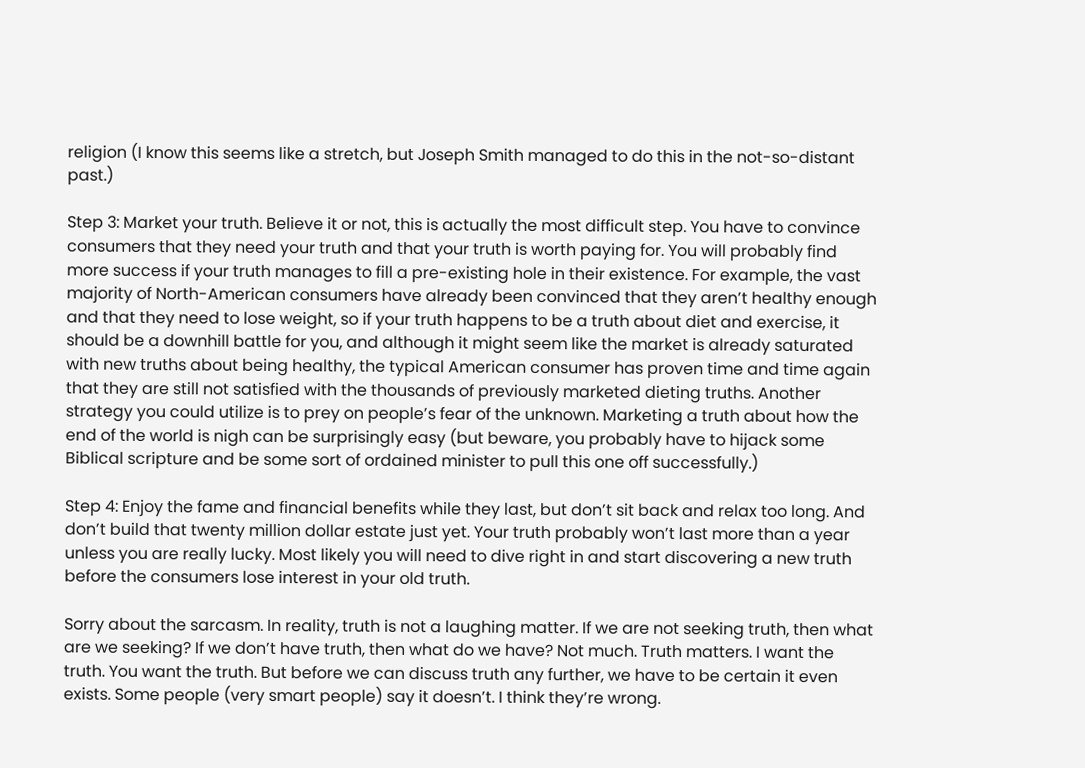religion (I know this seems like a stretch, but Joseph Smith managed to do this in the not-so-distant past.)

Step 3: Market your truth. Believe it or not, this is actually the most difficult step. You have to convince consumers that they need your truth and that your truth is worth paying for. You will probably find more success if your truth manages to fill a pre-existing hole in their existence. For example, the vast majority of North-American consumers have already been convinced that they aren’t healthy enough and that they need to lose weight, so if your truth happens to be a truth about diet and exercise, it should be a downhill battle for you, and although it might seem like the market is already saturated with new truths about being healthy, the typical American consumer has proven time and time again that they are still not satisfied with the thousands of previously marketed dieting truths. Another strategy you could utilize is to prey on people’s fear of the unknown. Marketing a truth about how the end of the world is nigh can be surprisingly easy (but beware, you probably have to hijack some Biblical scripture and be some sort of ordained minister to pull this one off successfully.)

Step 4: Enjoy the fame and financial benefits while they last, but don’t sit back and relax too long. And don’t build that twenty million dollar estate just yet. Your truth probably won’t last more than a year unless you are really lucky. Most likely you will need to dive right in and start discovering a new truth before the consumers lose interest in your old truth.

Sorry about the sarcasm. In reality, truth is not a laughing matter. If we are not seeking truth, then what are we seeking? If we don’t have truth, then what do we have? Not much. Truth matters. I want the truth. You want the truth. But before we can discuss truth any further, we have to be certain it even exists. Some people (very smart people) say it doesn’t. I think they’re wrong.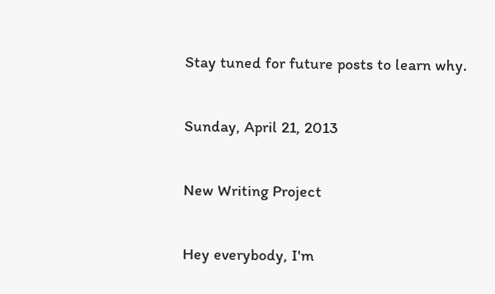Stay tuned for future posts to learn why.

Sunday, April 21, 2013

New Writing Project

Hey everybody, I'm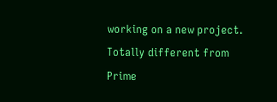working on a new project. Totally different from Prime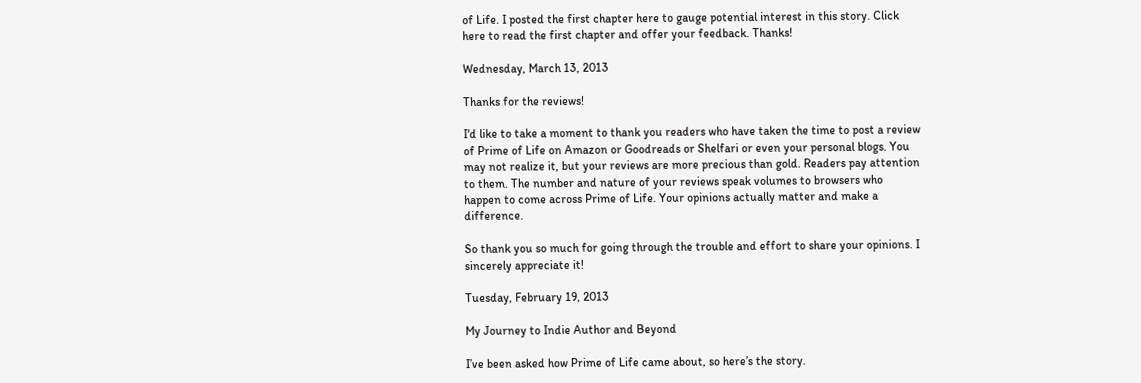of Life. I posted the first chapter here to gauge potential interest in this story. Click here to read the first chapter and offer your feedback. Thanks!

Wednesday, March 13, 2013

Thanks for the reviews!

I'd like to take a moment to thank you readers who have taken the time to post a review of Prime of Life on Amazon or Goodreads or Shelfari or even your personal blogs. You may not realize it, but your reviews are more precious than gold. Readers pay attention to them. The number and nature of your reviews speak volumes to browsers who happen to come across Prime of Life. Your opinions actually matter and make a difference.

So thank you so much for going through the trouble and effort to share your opinions. I sincerely appreciate it!

Tuesday, February 19, 2013

My Journey to Indie Author and Beyond

I’ve been asked how Prime of Life came about, so here’s the story.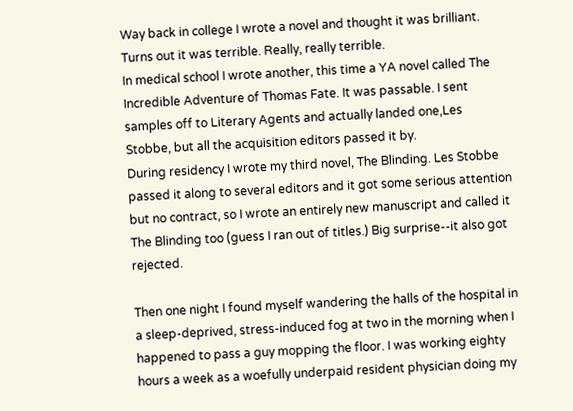Way back in college I wrote a novel and thought it was brilliant. Turns out it was terrible. Really, really terrible.
In medical school I wrote another, this time a YA novel called The Incredible Adventure of Thomas Fate. It was passable. I sent samples off to Literary Agents and actually landed one,Les Stobbe, but all the acquisition editors passed it by.
During residency I wrote my third novel, The Blinding. Les Stobbe passed it along to several editors and it got some serious attention but no contract, so I wrote an entirely new manuscript and called it The Blinding too (guess I ran out of titles.) Big surprise--it also got rejected.

Then one night I found myself wandering the halls of the hospital in a sleep-deprived, stress-induced fog at two in the morning when I happened to pass a guy mopping the floor. I was working eighty hours a week as a woefully underpaid resident physician doing my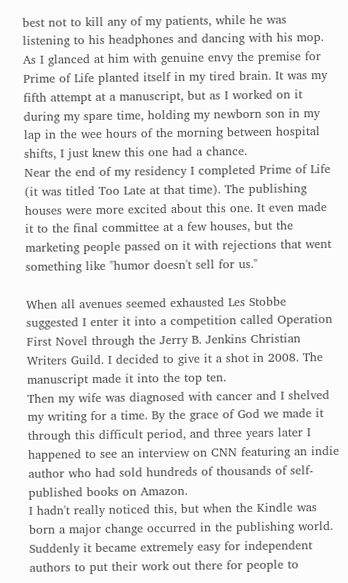best not to kill any of my patients, while he was listening to his headphones and dancing with his mop. As I glanced at him with genuine envy the premise for Prime of Life planted itself in my tired brain. It was my fifth attempt at a manuscript, but as I worked on it during my spare time, holding my newborn son in my lap in the wee hours of the morning between hospital shifts, I just knew this one had a chance.
Near the end of my residency I completed Prime of Life (it was titled Too Late at that time). The publishing houses were more excited about this one. It even made it to the final committee at a few houses, but the marketing people passed on it with rejections that went something like "humor doesn't sell for us."

When all avenues seemed exhausted Les Stobbe suggested I enter it into a competition called Operation First Novel through the Jerry B. Jenkins Christian Writers Guild. I decided to give it a shot in 2008. The manuscript made it into the top ten.
Then my wife was diagnosed with cancer and I shelved my writing for a time. By the grace of God we made it through this difficult period, and three years later I happened to see an interview on CNN featuring an indie author who had sold hundreds of thousands of self-published books on Amazon.
I hadn't really noticed this, but when the Kindle was born a major change occurred in the publishing world. Suddenly it became extremely easy for independent authors to put their work out there for people to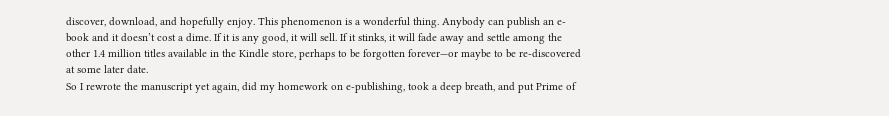discover, download, and hopefully enjoy. This phenomenon is a wonderful thing. Anybody can publish an e-book and it doesn’t cost a dime. If it is any good, it will sell. If it stinks, it will fade away and settle among the other 1.4 million titles available in the Kindle store, perhaps to be forgotten forever—or maybe to be re-discovered at some later date.
So I rewrote the manuscript yet again, did my homework on e-publishing, took a deep breath, and put Prime of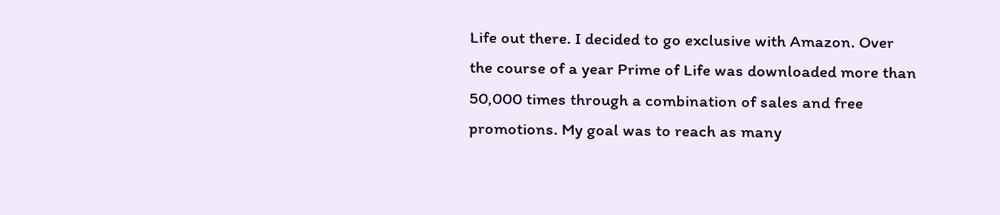Life out there. I decided to go exclusive with Amazon. Over the course of a year Prime of Life was downloaded more than 50,000 times through a combination of sales and free promotions. My goal was to reach as many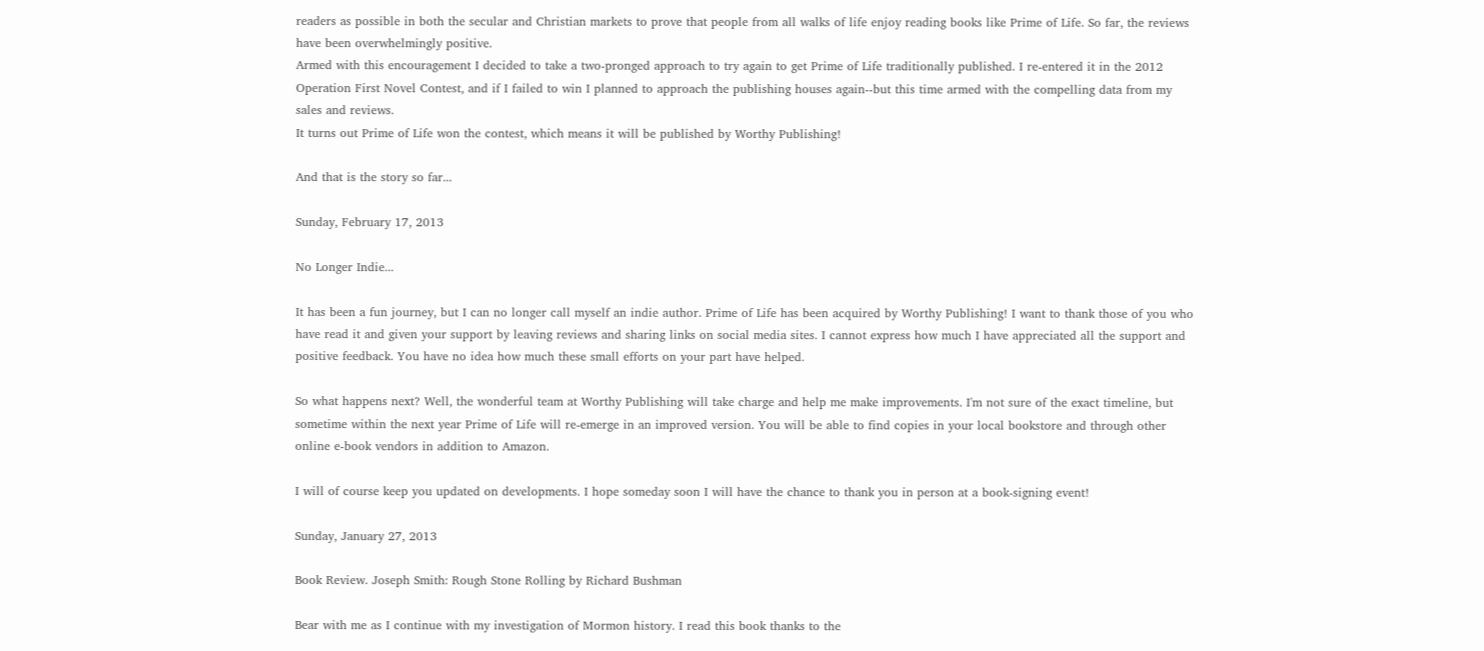readers as possible in both the secular and Christian markets to prove that people from all walks of life enjoy reading books like Prime of Life. So far, the reviews have been overwhelmingly positive.
Armed with this encouragement I decided to take a two-pronged approach to try again to get Prime of Life traditionally published. I re-entered it in the 2012 Operation First Novel Contest, and if I failed to win I planned to approach the publishing houses again--but this time armed with the compelling data from my sales and reviews.
It turns out Prime of Life won the contest, which means it will be published by Worthy Publishing!

And that is the story so far...

Sunday, February 17, 2013

No Longer Indie...

It has been a fun journey, but I can no longer call myself an indie author. Prime of Life has been acquired by Worthy Publishing! I want to thank those of you who have read it and given your support by leaving reviews and sharing links on social media sites. I cannot express how much I have appreciated all the support and positive feedback. You have no idea how much these small efforts on your part have helped.

So what happens next? Well, the wonderful team at Worthy Publishing will take charge and help me make improvements. I'm not sure of the exact timeline, but sometime within the next year Prime of Life will re-emerge in an improved version. You will be able to find copies in your local bookstore and through other online e-book vendors in addition to Amazon.

I will of course keep you updated on developments. I hope someday soon I will have the chance to thank you in person at a book-signing event!

Sunday, January 27, 2013

Book Review. Joseph Smith: Rough Stone Rolling by Richard Bushman

Bear with me as I continue with my investigation of Mormon history. I read this book thanks to the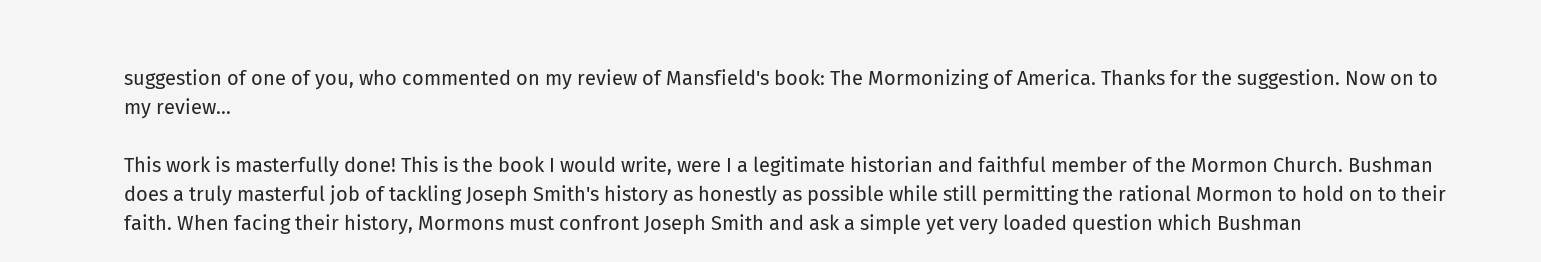suggestion of one of you, who commented on my review of Mansfield's book: The Mormonizing of America. Thanks for the suggestion. Now on to my review...

This work is masterfully done! This is the book I would write, were I a legitimate historian and faithful member of the Mormon Church. Bushman does a truly masterful job of tackling Joseph Smith's history as honestly as possible while still permitting the rational Mormon to hold on to their faith. When facing their history, Mormons must confront Joseph Smith and ask a simple yet very loaded question which Bushman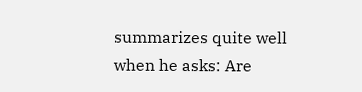summarizes quite well when he asks: Are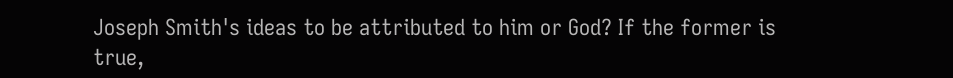Joseph Smith's ideas to be attributed to him or God? If the former is true,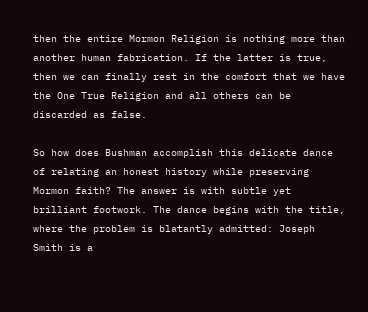then the entire Mormon Religion is nothing more than another human fabrication. If the latter is true, then we can finally rest in the comfort that we have the One True Religion and all others can be discarded as false.

So how does Bushman accomplish this delicate dance of relating an honest history while preserving Mormon faith? The answer is with subtle yet brilliant footwork. The dance begins with the title, where the problem is blatantly admitted: Joseph Smith is a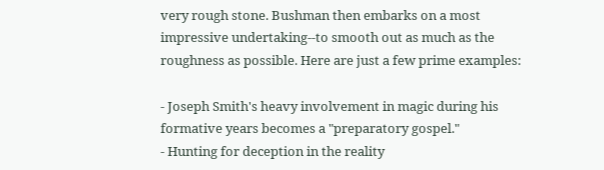very rough stone. Bushman then embarks on a most impressive undertaking--to smooth out as much as the roughness as possible. Here are just a few prime examples:

- Joseph Smith's heavy involvement in magic during his formative years becomes a "preparatory gospel."
- Hunting for deception in the reality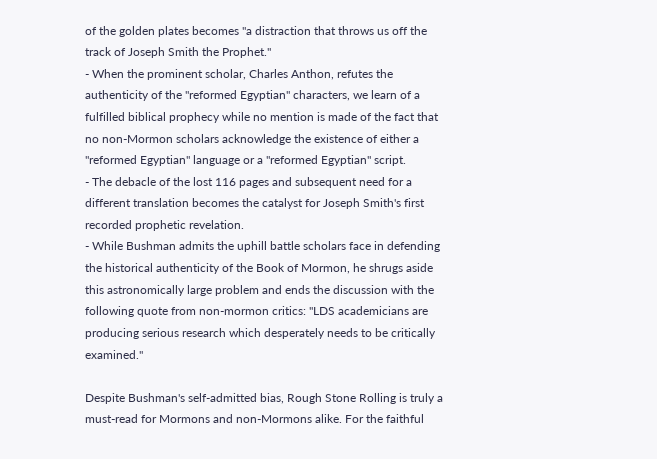of the golden plates becomes "a distraction that throws us off the track of Joseph Smith the Prophet."
- When the prominent scholar, Charles Anthon, refutes the authenticity of the "reformed Egyptian" characters, we learn of a fulfilled biblical prophecy while no mention is made of the fact that no non-Mormon scholars acknowledge the existence of either a "reformed Egyptian" language or a "reformed Egyptian" script.
- The debacle of the lost 116 pages and subsequent need for a different translation becomes the catalyst for Joseph Smith's first recorded prophetic revelation.
- While Bushman admits the uphill battle scholars face in defending the historical authenticity of the Book of Mormon, he shrugs aside this astronomically large problem and ends the discussion with the following quote from non-mormon critics: "LDS academicians are producing serious research which desperately needs to be critically examined."

Despite Bushman's self-admitted bias, Rough Stone Rolling is truly a must-read for Mormons and non-Mormons alike. For the faithful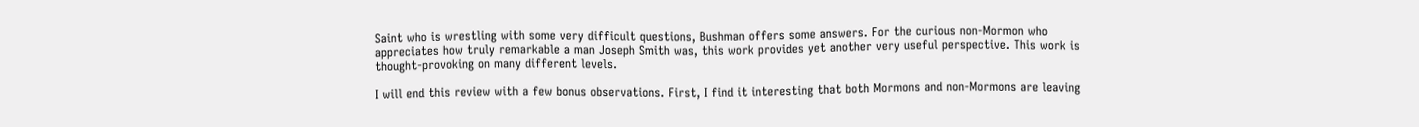Saint who is wrestling with some very difficult questions, Bushman offers some answers. For the curious non-Mormon who appreciates how truly remarkable a man Joseph Smith was, this work provides yet another very useful perspective. This work is thought-provoking on many different levels.

I will end this review with a few bonus observations. First, I find it interesting that both Mormons and non-Mormons are leaving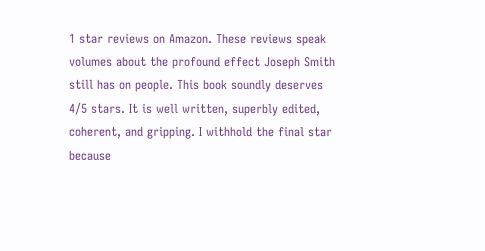1 star reviews on Amazon. These reviews speak volumes about the profound effect Joseph Smith still has on people. This book soundly deserves 4/5 stars. It is well written, superbly edited, coherent, and gripping. I withhold the final star because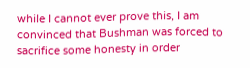while I cannot ever prove this, I am convinced that Bushman was forced to sacrifice some honesty in order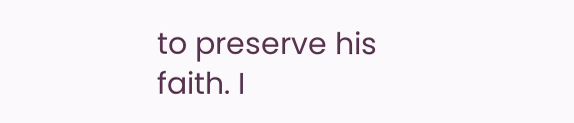to preserve his faith. I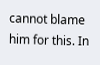cannot blame him for this. In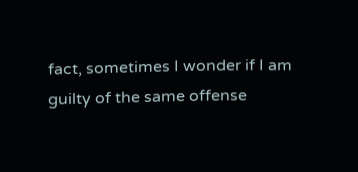fact, sometimes I wonder if I am guilty of the same offense